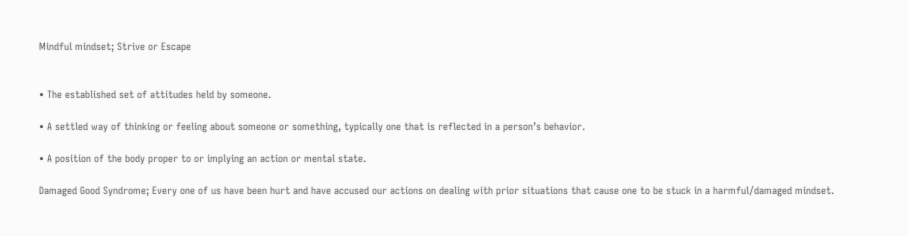Mindful mindset; Strive or Escape


• The established set of attitudes held by someone.

• A settled way of thinking or feeling about someone or something, typically one that is reflected in a person’s behavior.

• A position of the body proper to or implying an action or mental state.

Damaged Good Syndrome; Every one of us have been hurt and have accused our actions on dealing with prior situations that cause one to be stuck in a harmful/damaged mindset.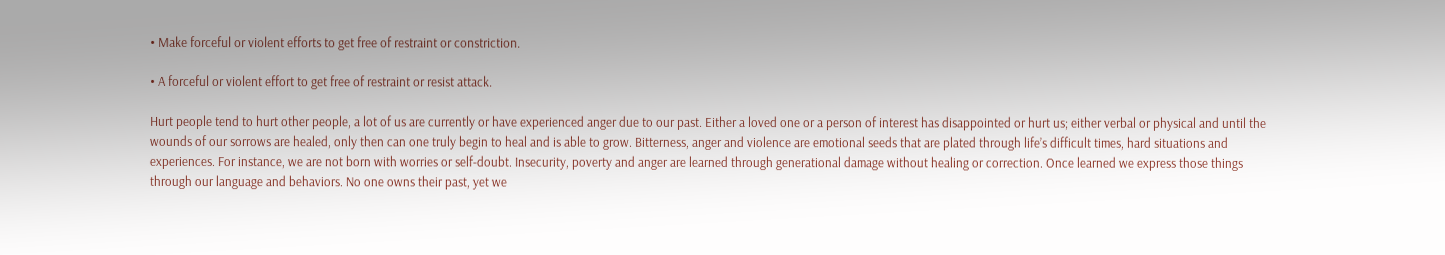• Make forceful or violent efforts to get free of restraint or constriction.

• A forceful or violent effort to get free of restraint or resist attack.

Hurt people tend to hurt other people, a lot of us are currently or have experienced anger due to our past. Either a loved one or a person of interest has disappointed or hurt us; either verbal or physical and until the wounds of our sorrows are healed, only then can one truly begin to heal and is able to grow. Bitterness, anger and violence are emotional seeds that are plated through life’s difficult times, hard situations and experiences. For instance, we are not born with worries or self-doubt. Insecurity, poverty and anger are learned through generational damage without healing or correction. Once learned we express those things through our language and behaviors. No one owns their past, yet we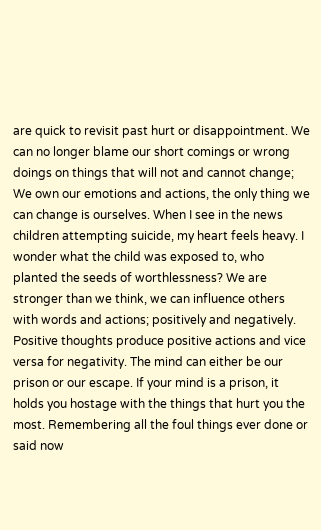are quick to revisit past hurt or disappointment. We can no longer blame our short comings or wrong doings on things that will not and cannot change; We own our emotions and actions, the only thing we can change is ourselves. When I see in the news children attempting suicide, my heart feels heavy. I wonder what the child was exposed to, who planted the seeds of worthlessness? We are stronger than we think, we can influence others with words and actions; positively and negatively. Positive thoughts produce positive actions and vice versa for negativity. The mind can either be our prison or our escape. If your mind is a prison, it holds you hostage with the things that hurt you the most. Remembering all the foul things ever done or said now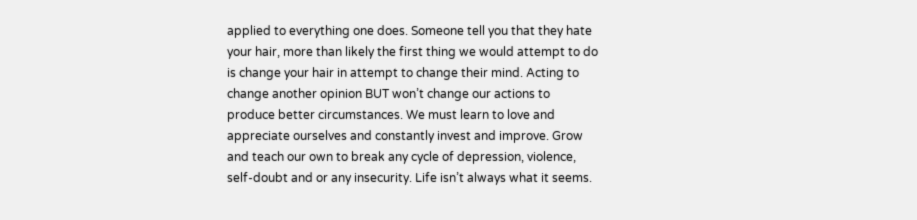applied to everything one does. Someone tell you that they hate your hair, more than likely the first thing we would attempt to do is change your hair in attempt to change their mind. Acting to change another opinion BUT won’t change our actions to produce better circumstances. We must learn to love and appreciate ourselves and constantly invest and improve. Grow and teach our own to break any cycle of depression, violence, self-doubt and or any insecurity. Life isn’t always what it seems.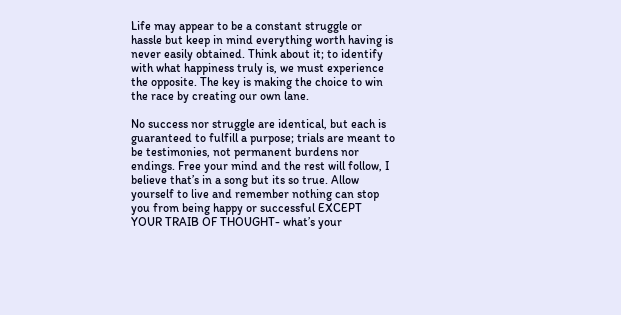Life may appear to be a constant struggle or hassle but keep in mind everything worth having is never easily obtained. Think about it; to identify with what happiness truly is, we must experience the opposite. The key is making the choice to win the race by creating our own lane.

No success nor struggle are identical, but each is guaranteed to fulfill a purpose; trials are meant to be testimonies, not permanent burdens nor endings. Free your mind and the rest will follow, I believe that’s in a song but its so true. Allow yourself to live and remember nothing can stop you from being happy or successful EXCEPT YOUR TRAIB OF THOUGHT- what’s your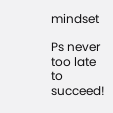mindset

Ps never too late to succeed!